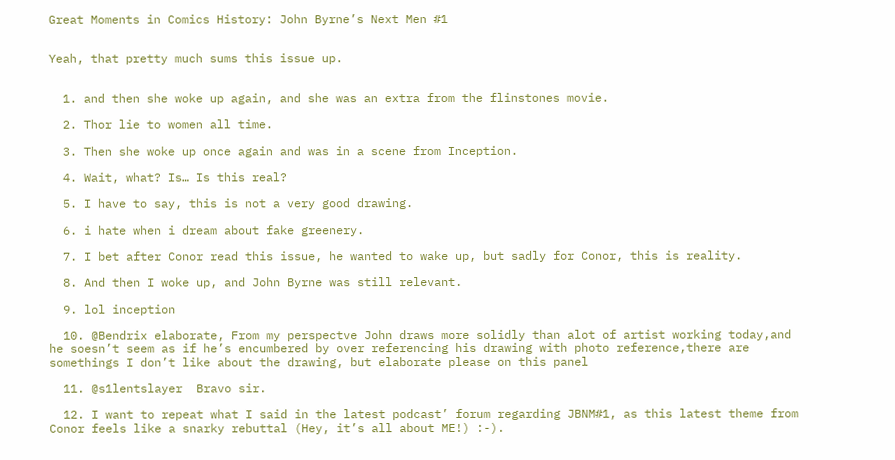Great Moments in Comics History: John Byrne’s Next Men #1


Yeah, that pretty much sums this issue up.


  1. and then she woke up again, and she was an extra from the flinstones movie.

  2. Thor lie to women all time.

  3. Then she woke up once again and was in a scene from Inception.

  4. Wait, what? Is… Is this real?

  5. I have to say, this is not a very good drawing.

  6. i hate when i dream about fake greenery.

  7. I bet after Conor read this issue, he wanted to wake up, but sadly for Conor, this is reality.

  8. And then I woke up, and John Byrne was still relevant.

  9. lol inception

  10. @Bendrix elaborate, From my perspectve John draws more solidly than alot of artist working today,and he soesn’t seem as if he’s encumbered by over referencing his drawing with photo reference,there are somethings I don’t like about the drawing, but elaborate please on this panel

  11. @s1lentslayer  Bravo sir.

  12. I want to repeat what I said in the latest podcast’ forum regarding JBNM#1, as this latest theme from Conor feels like a snarky rebuttal (Hey, it’s all about ME!) :-).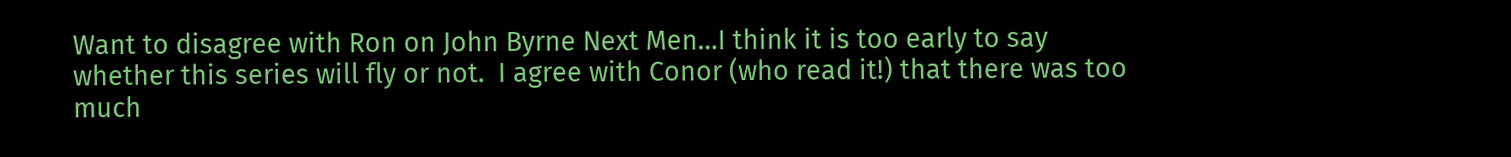Want to disagree with Ron on John Byrne Next Men…I think it is too early to say whether this series will fly or not.  I agree with Conor (who read it!) that there was too much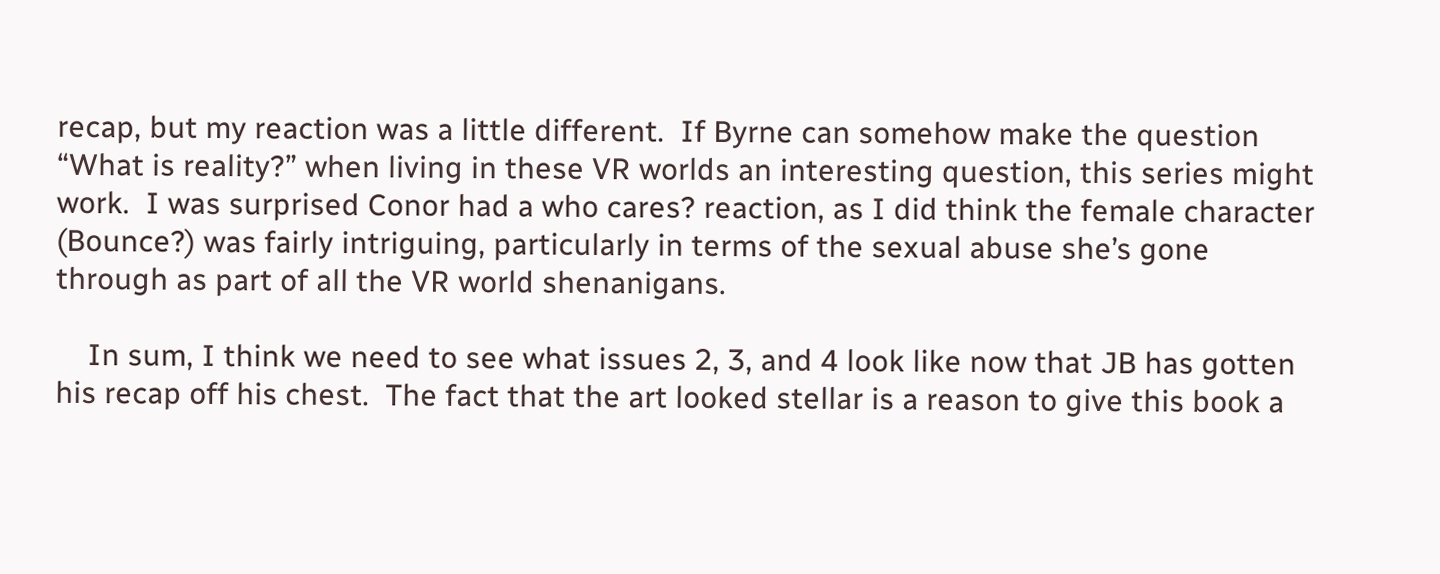recap, but my reaction was a little different.  If Byrne can somehow make the question “What is reality?” when living in these VR worlds an interesting question, this series might work.  I was surprised Conor had a who cares? reaction, as I did think the female character (Bounce?) was fairly intriguing, particularly in terms of the sexual abuse she’s gone through as part of all the VR world shenanigans.

    In sum, I think we need to see what issues 2, 3, and 4 look like now that JB has gotten his recap off his chest.  The fact that the art looked stellar is a reason to give this book a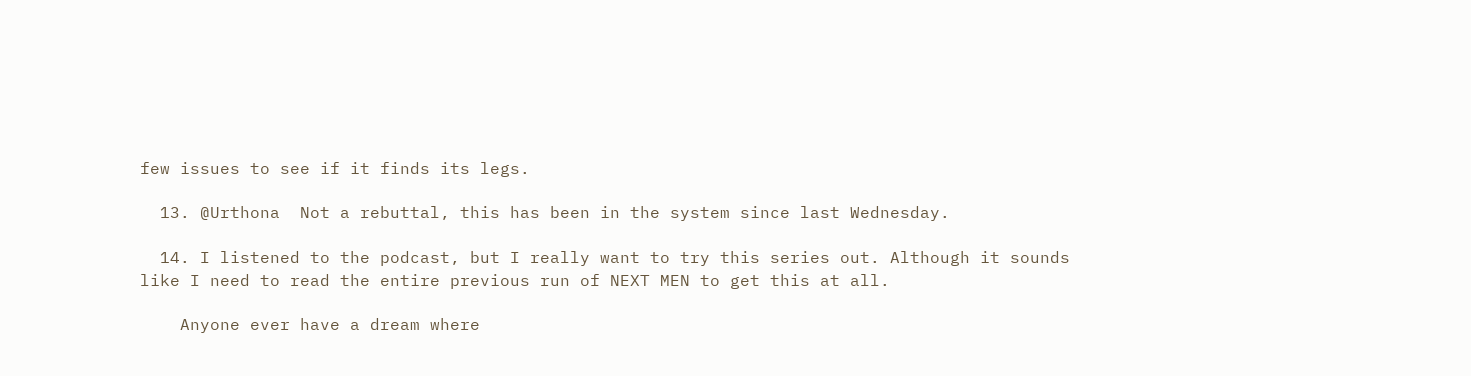few issues to see if it finds its legs.

  13. @Urthona  Not a rebuttal, this has been in the system since last Wednesday.

  14. I listened to the podcast, but I really want to try this series out. Although it sounds like I need to read the entire previous run of NEXT MEN to get this at all.

    Anyone ever have a dream where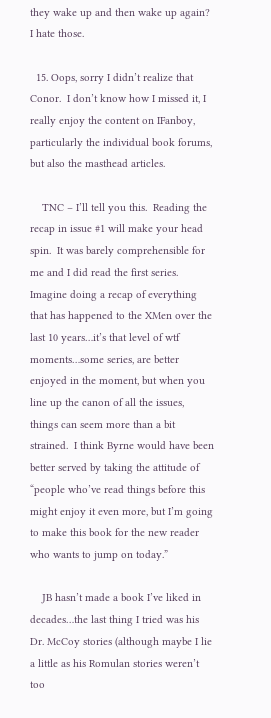they wake up and then wake up again? I hate those.

  15. Oops, sorry I didn’t realize that Conor.  I don’t know how I missed it, I really enjoy the content on IFanboy, particularly the individual book forums, but also the masthead articles.

    TNC – I’ll tell you this.  Reading the recap in issue #1 will make your head spin.  It was barely comprehensible for me and I did read the first series.  Imagine doing a recap of everything that has happened to the XMen over the last 10 years…it’s that level of wtf moments…some series, are better enjoyed in the moment, but when you line up the canon of all the issues, things can seem more than a bit strained.  I think Byrne would have been better served by taking the attitude of “people who’ve read things before this might enjoy it even more, but I’m going to make this book for the new reader who wants to jump on today.”

    JB hasn’t made a book I’ve liked in decades…the last thing I tried was his Dr. McCoy stories (although maybe I lie a little as his Romulan stories weren’t too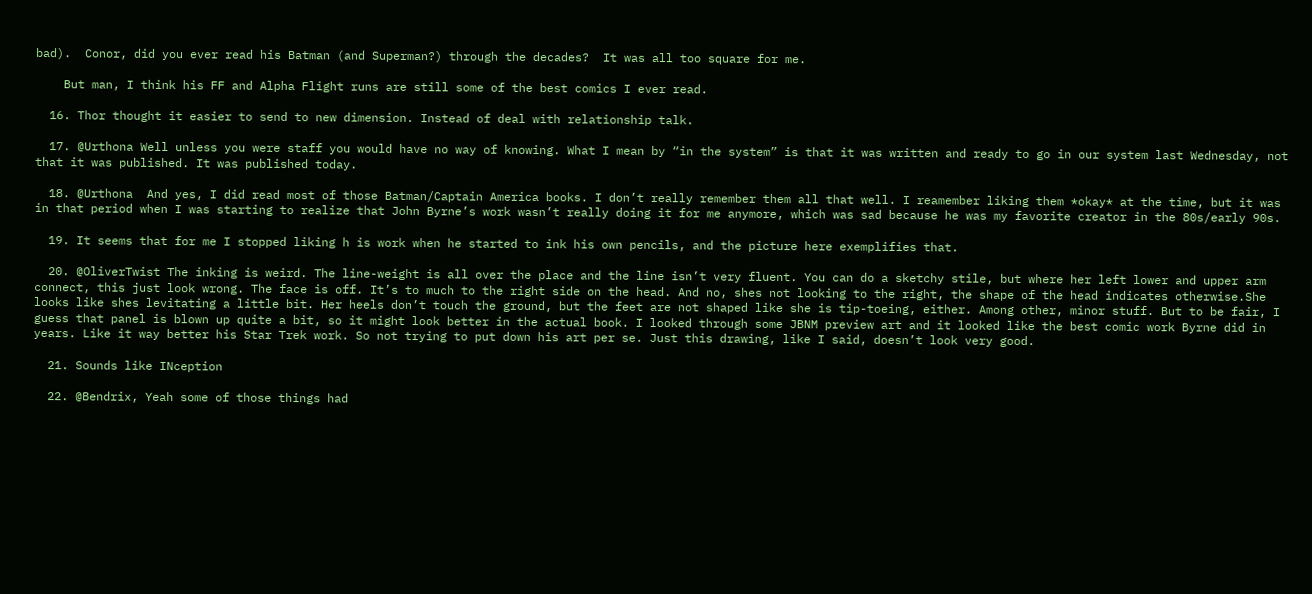bad).  Conor, did you ever read his Batman (and Superman?) through the decades?  It was all too square for me.

    But man, I think his FF and Alpha Flight runs are still some of the best comics I ever read.

  16. Thor thought it easier to send to new dimension. Instead of deal with relationship talk.

  17. @Urthona Well unless you were staff you would have no way of knowing. What I mean by “in the system” is that it was written and ready to go in our system last Wednesday, not that it was published. It was published today.

  18. @Urthona  And yes, I did read most of those Batman/Captain America books. I don’t really remember them all that well. I reamember liking them *okay* at the time, but it was in that period when I was starting to realize that John Byrne’s work wasn’t really doing it for me anymore, which was sad because he was my favorite creator in the 80s/early 90s.

  19. It seems that for me I stopped liking h is work when he started to ink his own pencils, and the picture here exemplifies that.

  20. @OliverTwist The inking is weird. The line-weight is all over the place and the line isn’t very fluent. You can do a sketchy stile, but where her left lower and upper arm connect, this just look wrong. The face is off. It’s to much to the right side on the head. And no, shes not looking to the right, the shape of the head indicates otherwise.She looks like shes levitating a little bit. Her heels don’t touch the ground, but the feet are not shaped like she is tip-toeing, either. Among other, minor stuff. But to be fair, I guess that panel is blown up quite a bit, so it might look better in the actual book. I looked through some JBNM preview art and it looked like the best comic work Byrne did in years. Like it way better his Star Trek work. So not trying to put down his art per se. Just this drawing, like I said, doesn’t look very good.

  21. Sounds like INception

  22. @Bendrix, Yeah some of those things had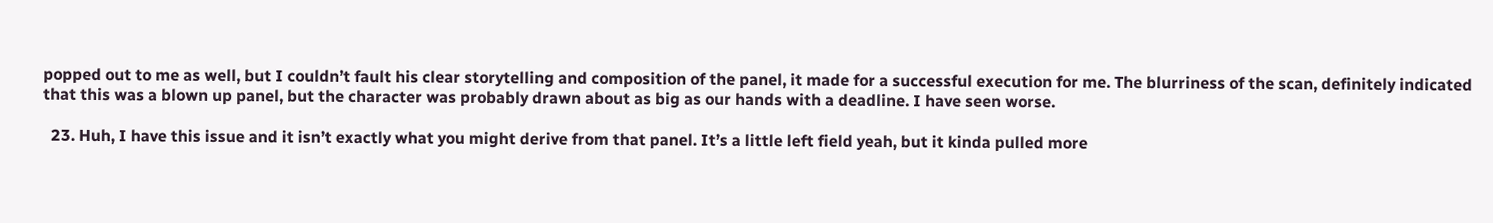popped out to me as well, but I couldn’t fault his clear storytelling and composition of the panel, it made for a successful execution for me. The blurriness of the scan, definitely indicated that this was a blown up panel, but the character was probably drawn about as big as our hands with a deadline. I have seen worse.

  23. Huh, I have this issue and it isn’t exactly what you might derive from that panel. It’s a little left field yeah, but it kinda pulled more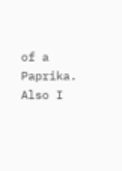of a Paprika. Also I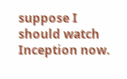suppose I should watch Inception now.